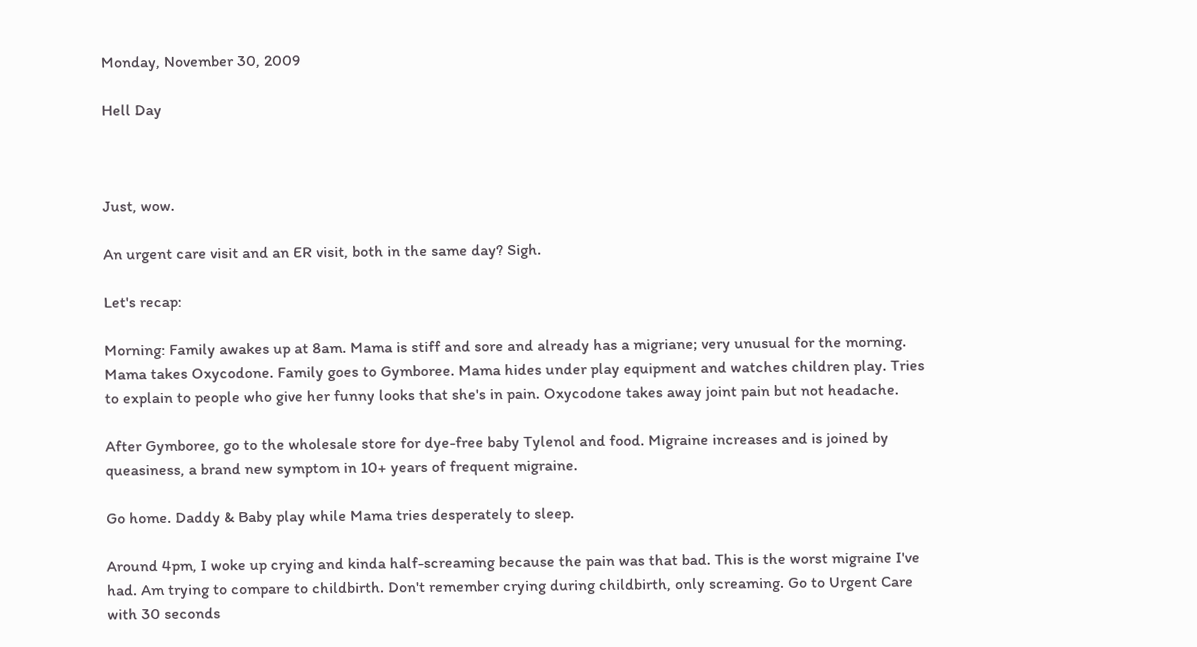Monday, November 30, 2009

Hell Day



Just, wow.

An urgent care visit and an ER visit, both in the same day? Sigh.

Let's recap:

Morning: Family awakes up at 8am. Mama is stiff and sore and already has a migriane; very unusual for the morning. Mama takes Oxycodone. Family goes to Gymboree. Mama hides under play equipment and watches children play. Tries to explain to people who give her funny looks that she's in pain. Oxycodone takes away joint pain but not headache.

After Gymboree, go to the wholesale store for dye-free baby Tylenol and food. Migraine increases and is joined by queasiness, a brand new symptom in 10+ years of frequent migraine.

Go home. Daddy & Baby play while Mama tries desperately to sleep.

Around 4pm, I woke up crying and kinda half-screaming because the pain was that bad. This is the worst migraine I've had. Am trying to compare to childbirth. Don't remember crying during childbirth, only screaming. Go to Urgent Care with 30 seconds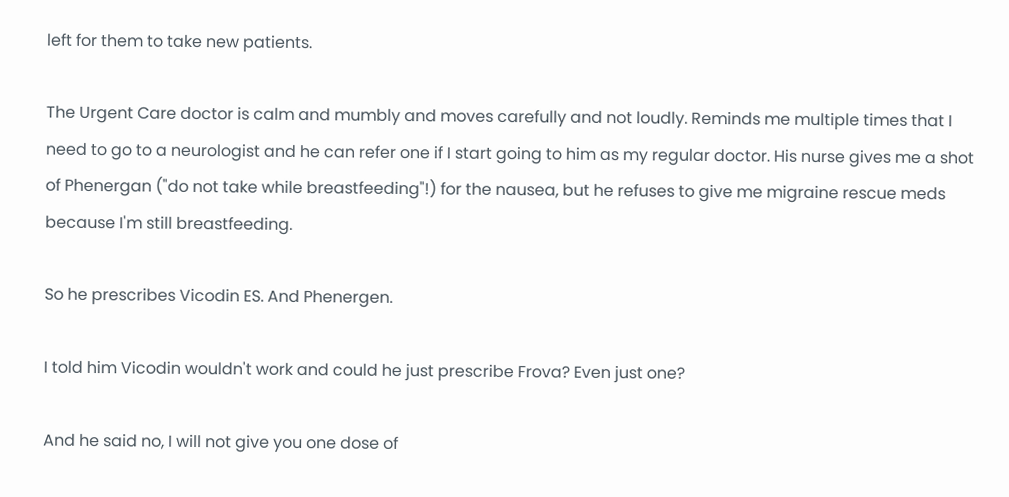left for them to take new patients.

The Urgent Care doctor is calm and mumbly and moves carefully and not loudly. Reminds me multiple times that I need to go to a neurologist and he can refer one if I start going to him as my regular doctor. His nurse gives me a shot of Phenergan ("do not take while breastfeeding"!) for the nausea, but he refuses to give me migraine rescue meds because I'm still breastfeeding.

So he prescribes Vicodin ES. And Phenergen.

I told him Vicodin wouldn't work and could he just prescribe Frova? Even just one?

And he said no, I will not give you one dose of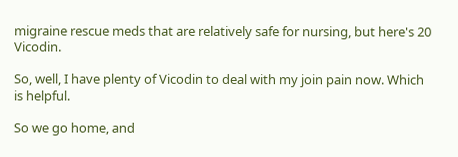migraine rescue meds that are relatively safe for nursing, but here's 20 Vicodin.

So, well, I have plenty of Vicodin to deal with my join pain now. Which is helpful.

So we go home, and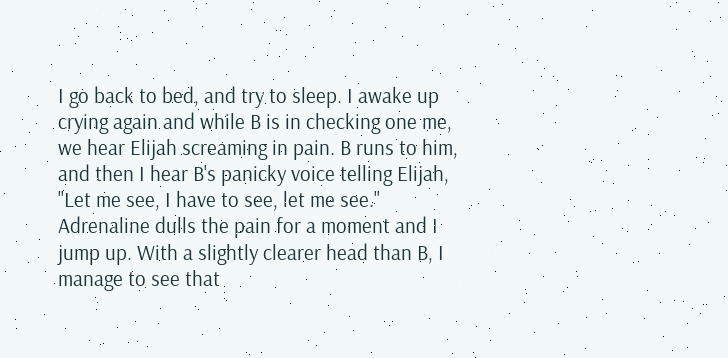I go back to bed, and try to sleep. I awake up crying again and while B is in checking one me, we hear Elijah screaming in pain. B runs to him, and then I hear B's panicky voice telling Elijah, "Let me see, I have to see, let me see." Adrenaline dulls the pain for a moment and I jump up. With a slightly clearer head than B, I manage to see that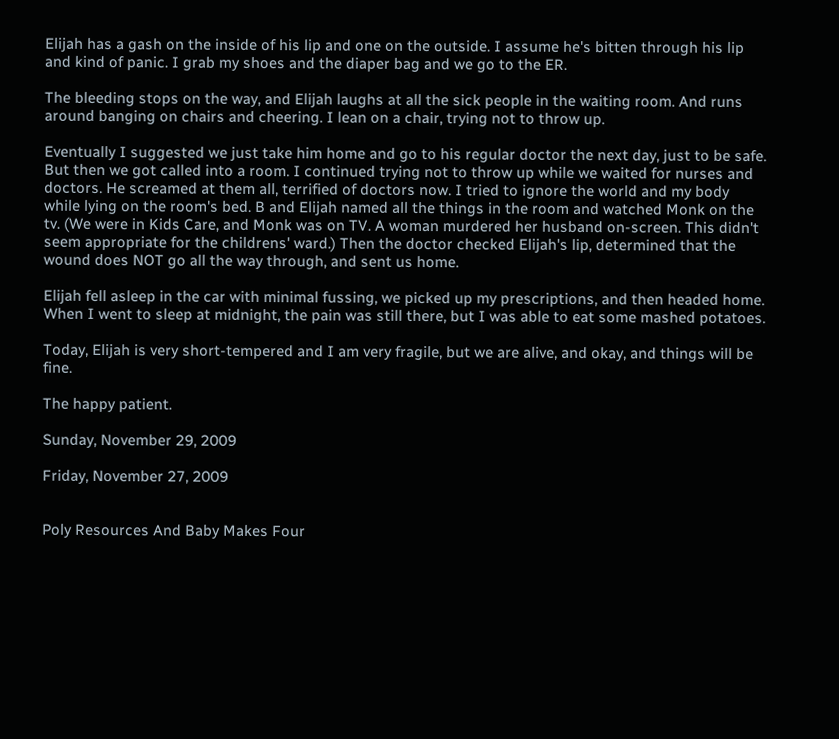Elijah has a gash on the inside of his lip and one on the outside. I assume he's bitten through his lip and kind of panic. I grab my shoes and the diaper bag and we go to the ER.

The bleeding stops on the way, and Elijah laughs at all the sick people in the waiting room. And runs around banging on chairs and cheering. I lean on a chair, trying not to throw up.

Eventually I suggested we just take him home and go to his regular doctor the next day, just to be safe. But then we got called into a room. I continued trying not to throw up while we waited for nurses and doctors. He screamed at them all, terrified of doctors now. I tried to ignore the world and my body while lying on the room's bed. B and Elijah named all the things in the room and watched Monk on the tv. (We were in Kids Care, and Monk was on TV. A woman murdered her husband on-screen. This didn't seem appropriate for the childrens' ward.) Then the doctor checked Elijah's lip, determined that the wound does NOT go all the way through, and sent us home.

Elijah fell asleep in the car with minimal fussing, we picked up my prescriptions, and then headed home. When I went to sleep at midnight, the pain was still there, but I was able to eat some mashed potatoes.

Today, Elijah is very short-tempered and I am very fragile, but we are alive, and okay, and things will be fine.

The happy patient.

Sunday, November 29, 2009

Friday, November 27, 2009


Poly Resources And Baby Makes Four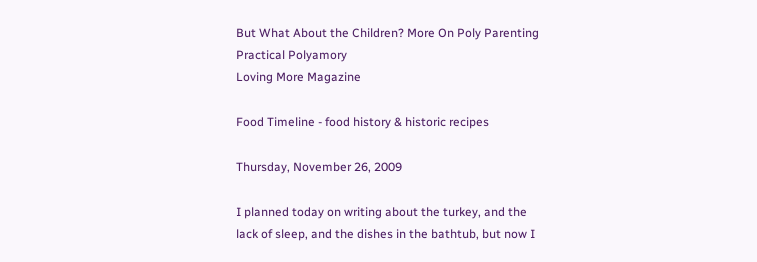But What About the Children? More On Poly Parenting
Practical Polyamory
Loving More Magazine

Food Timeline - food history & historic recipes

Thursday, November 26, 2009

I planned today on writing about the turkey, and the lack of sleep, and the dishes in the bathtub, but now I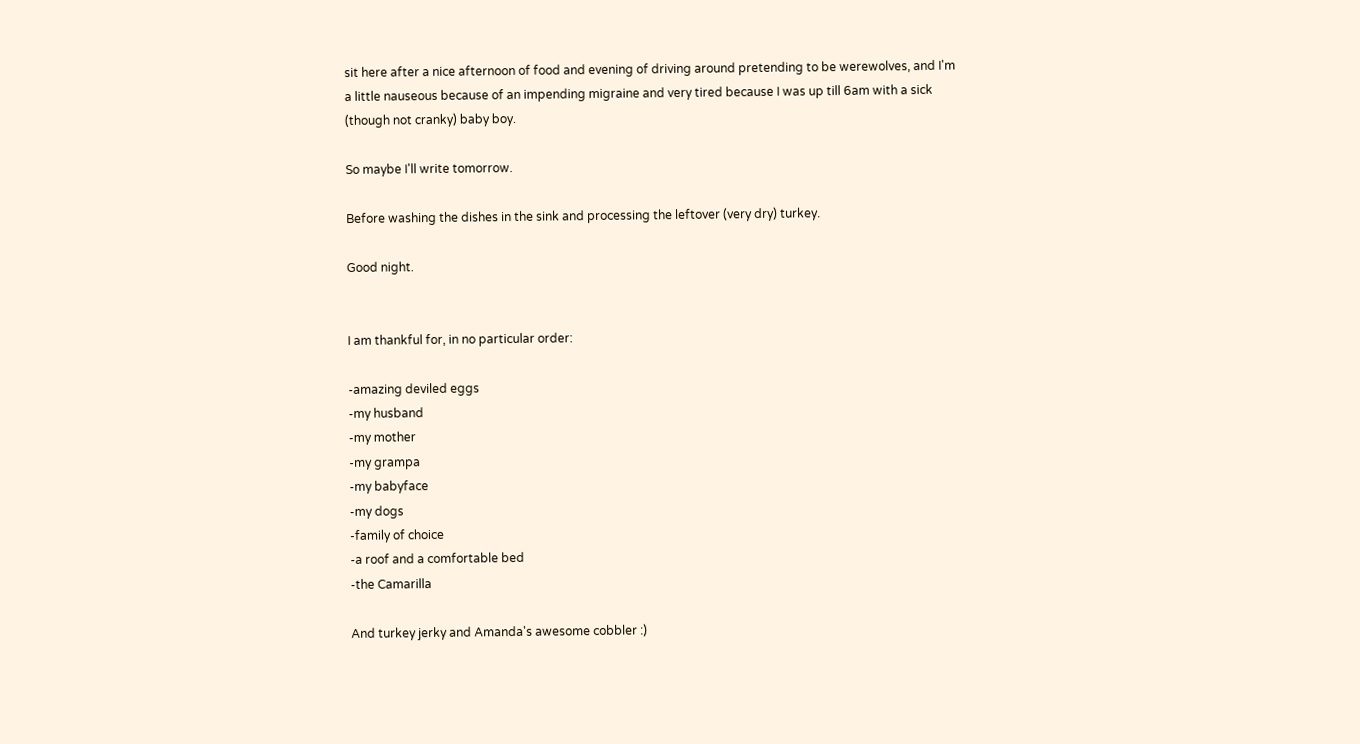sit here after a nice afternoon of food and evening of driving around pretending to be werewolves, and I'm a little nauseous because of an impending migraine and very tired because I was up till 6am with a sick (though not cranky) baby boy.

So maybe I'll write tomorrow.

Before washing the dishes in the sink and processing the leftover (very dry) turkey.

Good night.


I am thankful for, in no particular order:

-amazing deviled eggs
-my husband
-my mother
-my grampa
-my babyface
-my dogs
-family of choice
-a roof and a comfortable bed
-the Camarilla

And turkey jerky and Amanda's awesome cobbler :)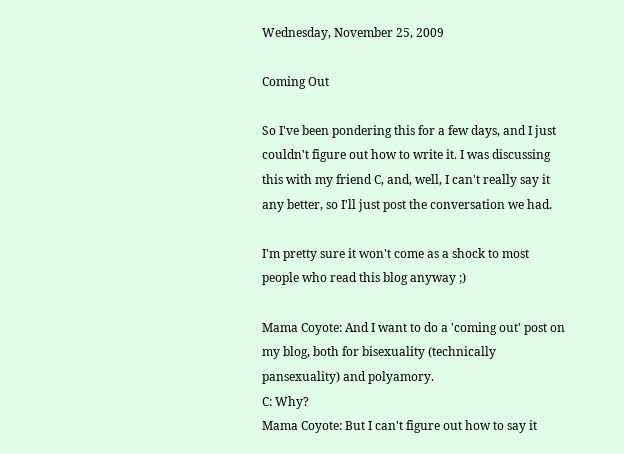Wednesday, November 25, 2009

Coming Out

So I've been pondering this for a few days, and I just couldn't figure out how to write it. I was discussing this with my friend C, and, well, I can't really say it any better, so I'll just post the conversation we had.

I'm pretty sure it won't come as a shock to most people who read this blog anyway ;)

Mama Coyote: And I want to do a 'coming out' post on my blog, both for bisexuality (technically pansexuality) and polyamory.
C: Why?
Mama Coyote: But I can't figure out how to say it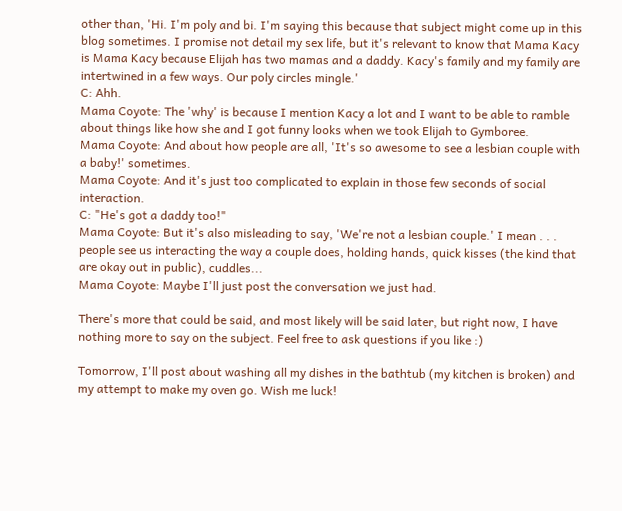other than, 'Hi. I'm poly and bi. I'm saying this because that subject might come up in this blog sometimes. I promise not detail my sex life, but it's relevant to know that Mama Kacy is Mama Kacy because Elijah has two mamas and a daddy. Kacy's family and my family are intertwined in a few ways. Our poly circles mingle.'
C: Ahh.
Mama Coyote: The 'why' is because I mention Kacy a lot and I want to be able to ramble about things like how she and I got funny looks when we took Elijah to Gymboree.
Mama Coyote: And about how people are all, 'It's so awesome to see a lesbian couple with a baby!' sometimes.
Mama Coyote: And it's just too complicated to explain in those few seconds of social interaction.
C: "He's got a daddy too!"
Mama Coyote: But it's also misleading to say, 'We're not a lesbian couple.' I mean . . . people see us interacting the way a couple does, holding hands, quick kisses (the kind that are okay out in public), cuddles...
Mama Coyote: Maybe I'll just post the conversation we just had.

There's more that could be said, and most likely will be said later, but right now, I have nothing more to say on the subject. Feel free to ask questions if you like :)

Tomorrow, I'll post about washing all my dishes in the bathtub (my kitchen is broken) and my attempt to make my oven go. Wish me luck!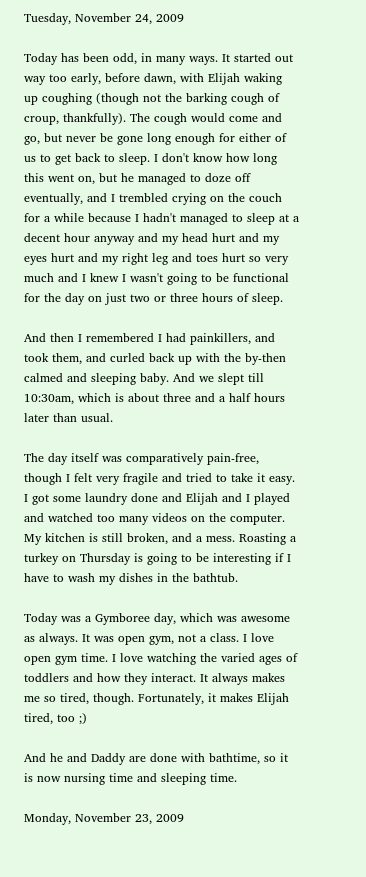Tuesday, November 24, 2009

Today has been odd, in many ways. It started out way too early, before dawn, with Elijah waking up coughing (though not the barking cough of croup, thankfully). The cough would come and go, but never be gone long enough for either of us to get back to sleep. I don't know how long this went on, but he managed to doze off eventually, and I trembled crying on the couch for a while because I hadn't managed to sleep at a decent hour anyway and my head hurt and my eyes hurt and my right leg and toes hurt so very much and I knew I wasn't going to be functional for the day on just two or three hours of sleep.

And then I remembered I had painkillers, and took them, and curled back up with the by-then calmed and sleeping baby. And we slept till 10:30am, which is about three and a half hours later than usual.

The day itself was comparatively pain-free, though I felt very fragile and tried to take it easy. I got some laundry done and Elijah and I played and watched too many videos on the computer. My kitchen is still broken, and a mess. Roasting a turkey on Thursday is going to be interesting if I have to wash my dishes in the bathtub.

Today was a Gymboree day, which was awesome as always. It was open gym, not a class. I love open gym time. I love watching the varied ages of toddlers and how they interact. It always makes me so tired, though. Fortunately, it makes Elijah tired, too ;)

And he and Daddy are done with bathtime, so it is now nursing time and sleeping time.

Monday, November 23, 2009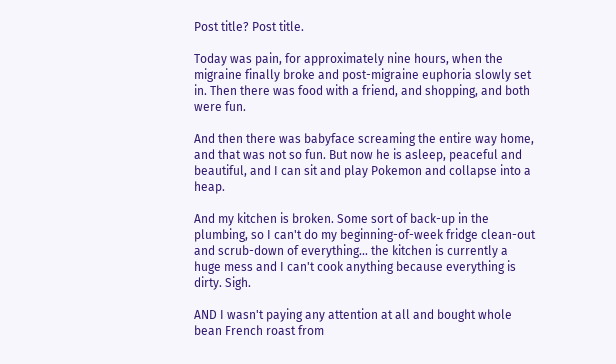Post title? Post title.

Today was pain, for approximately nine hours, when the migraine finally broke and post-migraine euphoria slowly set in. Then there was food with a friend, and shopping, and both were fun.

And then there was babyface screaming the entire way home, and that was not so fun. But now he is asleep, peaceful and beautiful, and I can sit and play Pokemon and collapse into a heap.

And my kitchen is broken. Some sort of back-up in the plumbing, so I can't do my beginning-of-week fridge clean-out and scrub-down of everything... the kitchen is currently a huge mess and I can't cook anything because everything is dirty. Sigh.

AND I wasn't paying any attention at all and bought whole bean French roast from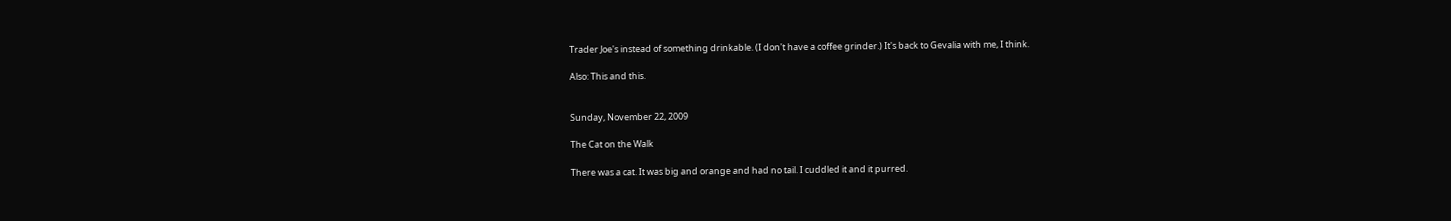Trader Joe's instead of something drinkable. (I don't have a coffee grinder.) It's back to Gevalia with me, I think.

Also: This and this.


Sunday, November 22, 2009

The Cat on the Walk

There was a cat. It was big and orange and had no tail. I cuddled it and it purred.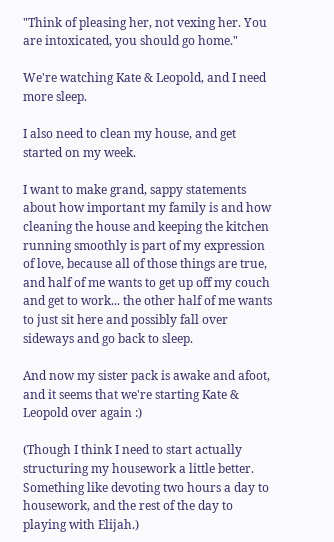"Think of pleasing her, not vexing her. You are intoxicated, you should go home."

We're watching Kate & Leopold, and I need more sleep.

I also need to clean my house, and get started on my week.

I want to make grand, sappy statements about how important my family is and how cleaning the house and keeping the kitchen running smoothly is part of my expression of love, because all of those things are true, and half of me wants to get up off my couch and get to work... the other half of me wants to just sit here and possibly fall over sideways and go back to sleep.

And now my sister pack is awake and afoot, and it seems that we're starting Kate & Leopold over again :)

(Though I think I need to start actually structuring my housework a little better. Something like devoting two hours a day to housework, and the rest of the day to playing with Elijah.)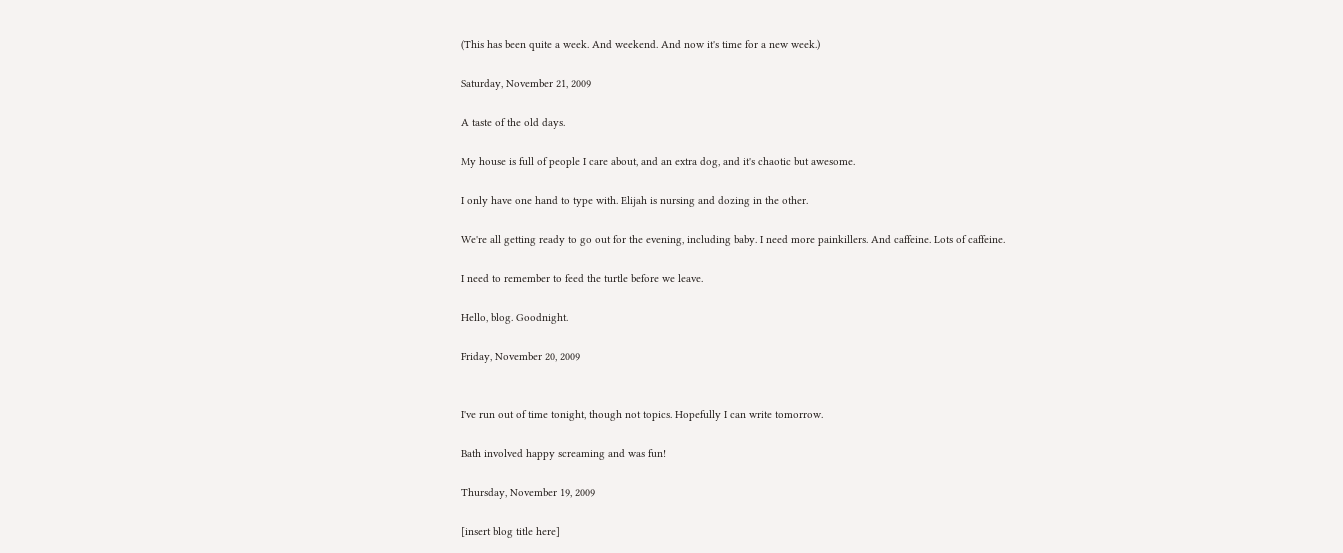(This has been quite a week. And weekend. And now it's time for a new week.)

Saturday, November 21, 2009

A taste of the old days.

My house is full of people I care about, and an extra dog, and it's chaotic but awesome.

I only have one hand to type with. Elijah is nursing and dozing in the other.

We're all getting ready to go out for the evening, including baby. I need more painkillers. And caffeine. Lots of caffeine.

I need to remember to feed the turtle before we leave.

Hello, blog. Goodnight.

Friday, November 20, 2009


I've run out of time tonight, though not topics. Hopefully I can write tomorrow.

Bath involved happy screaming and was fun!

Thursday, November 19, 2009

[insert blog title here]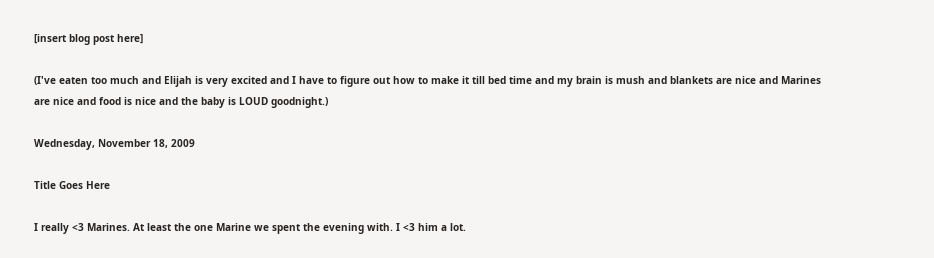[insert blog post here]

(I've eaten too much and Elijah is very excited and I have to figure out how to make it till bed time and my brain is mush and blankets are nice and Marines are nice and food is nice and the baby is LOUD goodnight.)

Wednesday, November 18, 2009

Title Goes Here

I really <3 Marines. At least the one Marine we spent the evening with. I <3 him a lot.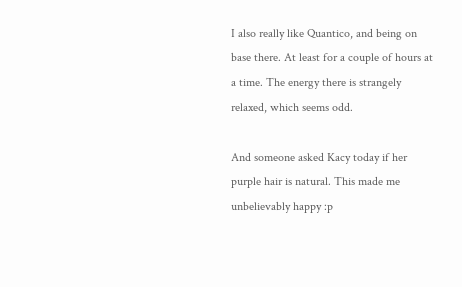I also really like Quantico, and being on base there. At least for a couple of hours at a time. The energy there is strangely relaxed, which seems odd.

And someone asked Kacy today if her purple hair is natural. This made me unbelievably happy :p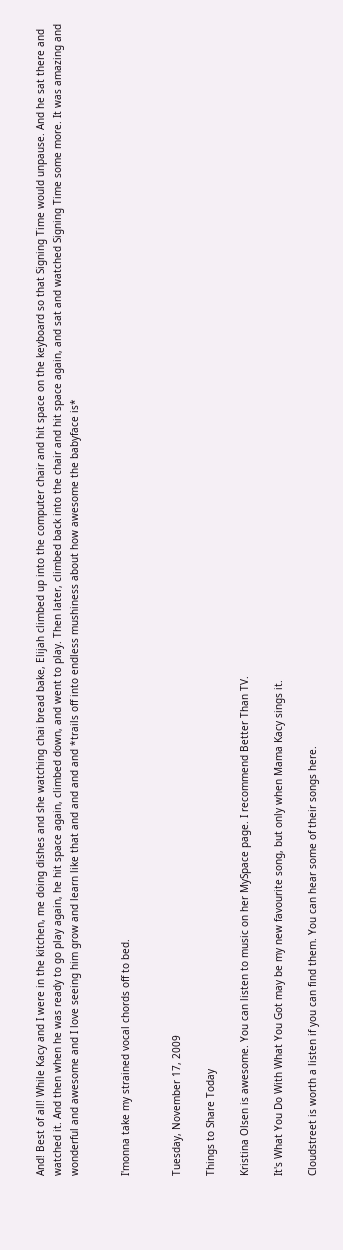And! Best of all! While Kacy and I were in the kitchen, me doing dishes and she watching chai bread bake, Elijah climbed up into the computer chair and hit space on the keyboard so that Signing Time would unpause. And he sat there and watched it. And then when he was ready to go play again, he hit space again, climbed down, and went to play. Then later, climbed back into the chair and hit space again, and sat and watched Signing Time some more. It was amazing and wonderful and awesome and I love seeing him grow and learn like that and and and and *trails off into endless mushiness about how awesome the babyface is*


I'monna take my strained vocal chords off to bed.


Tuesday, November 17, 2009

Things to Share Today

Kristina Olsen is awesome. You can listen to music on her MySpace page. I recommend Better Than TV.

It's What You Do With What You Got may be my new favourite song, but only when Mama Kacy sings it.

Cloudstreet is worth a listen if you can find them. You can hear some of their songs here.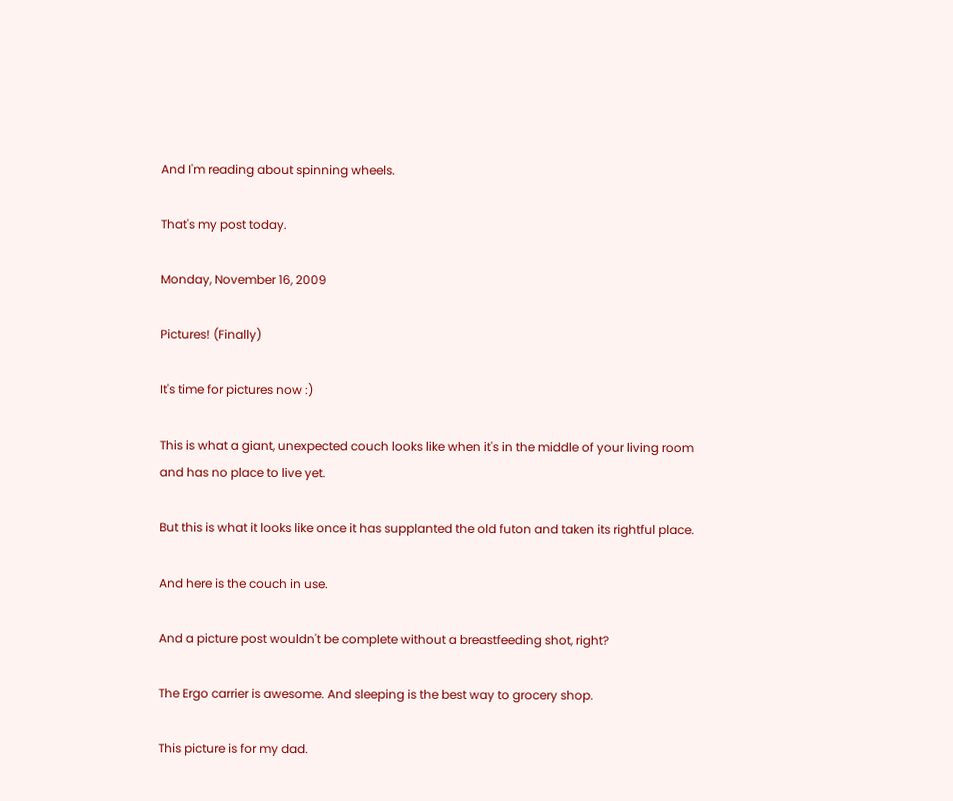And I'm reading about spinning wheels.

That's my post today.

Monday, November 16, 2009

Pictures! (Finally)

It's time for pictures now :)

This is what a giant, unexpected couch looks like when it's in the middle of your living room and has no place to live yet.

But this is what it looks like once it has supplanted the old futon and taken its rightful place.

And here is the couch in use.

And a picture post wouldn't be complete without a breastfeeding shot, right?

The Ergo carrier is awesome. And sleeping is the best way to grocery shop.

This picture is for my dad.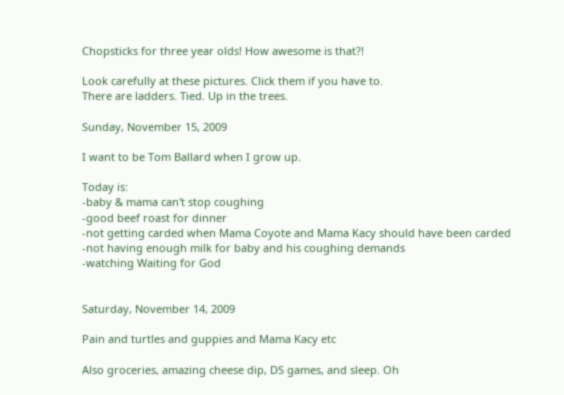Chopsticks for three year olds! How awesome is that?!

Look carefully at these pictures. Click them if you have to.
There are ladders. Tied. Up in the trees.

Sunday, November 15, 2009

I want to be Tom Ballard when I grow up.

Today is:
-baby & mama can't stop coughing
-good beef roast for dinner
-not getting carded when Mama Coyote and Mama Kacy should have been carded
-not having enough milk for baby and his coughing demands
-watching Waiting for God


Saturday, November 14, 2009

Pain and turtles and guppies and Mama Kacy etc

Also groceries, amazing cheese dip, DS games, and sleep. Oh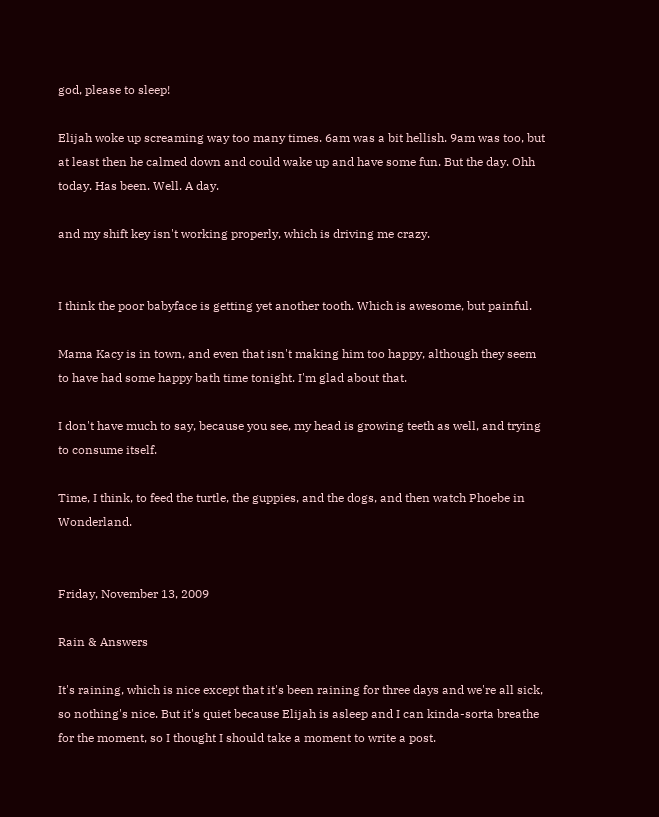god, please to sleep!

Elijah woke up screaming way too many times. 6am was a bit hellish. 9am was too, but at least then he calmed down and could wake up and have some fun. But the day. Ohh today. Has been. Well. A day.

and my shift key isn't working properly, which is driving me crazy.


I think the poor babyface is getting yet another tooth. Which is awesome, but painful.

Mama Kacy is in town, and even that isn't making him too happy, although they seem to have had some happy bath time tonight. I'm glad about that.

I don't have much to say, because you see, my head is growing teeth as well, and trying to consume itself.

Time, I think, to feed the turtle, the guppies, and the dogs, and then watch Phoebe in Wonderland.


Friday, November 13, 2009

Rain & Answers

It's raining, which is nice except that it's been raining for three days and we're all sick, so nothing's nice. But it's quiet because Elijah is asleep and I can kinda-sorta breathe for the moment, so I thought I should take a moment to write a post.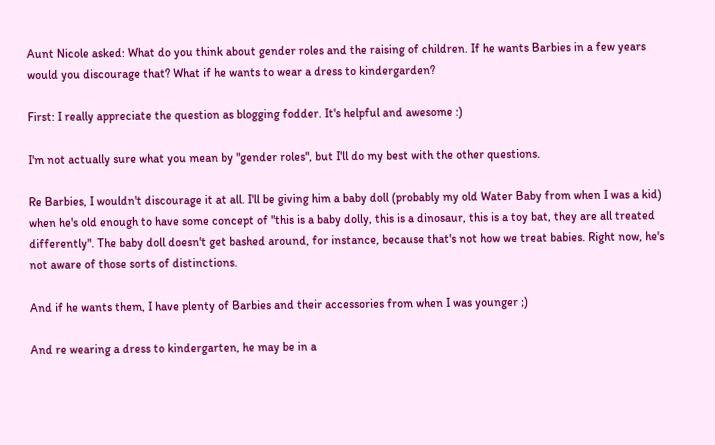Aunt Nicole asked: What do you think about gender roles and the raising of children. If he wants Barbies in a few years would you discourage that? What if he wants to wear a dress to kindergarden?

First: I really appreciate the question as blogging fodder. It's helpful and awesome :)

I'm not actually sure what you mean by "gender roles", but I'll do my best with the other questions.

Re Barbies, I wouldn't discourage it at all. I'll be giving him a baby doll (probably my old Water Baby from when I was a kid) when he's old enough to have some concept of "this is a baby dolly, this is a dinosaur, this is a toy bat, they are all treated differently". The baby doll doesn't get bashed around, for instance, because that's not how we treat babies. Right now, he's not aware of those sorts of distinctions.

And if he wants them, I have plenty of Barbies and their accessories from when I was younger ;)

And re wearing a dress to kindergarten, he may be in a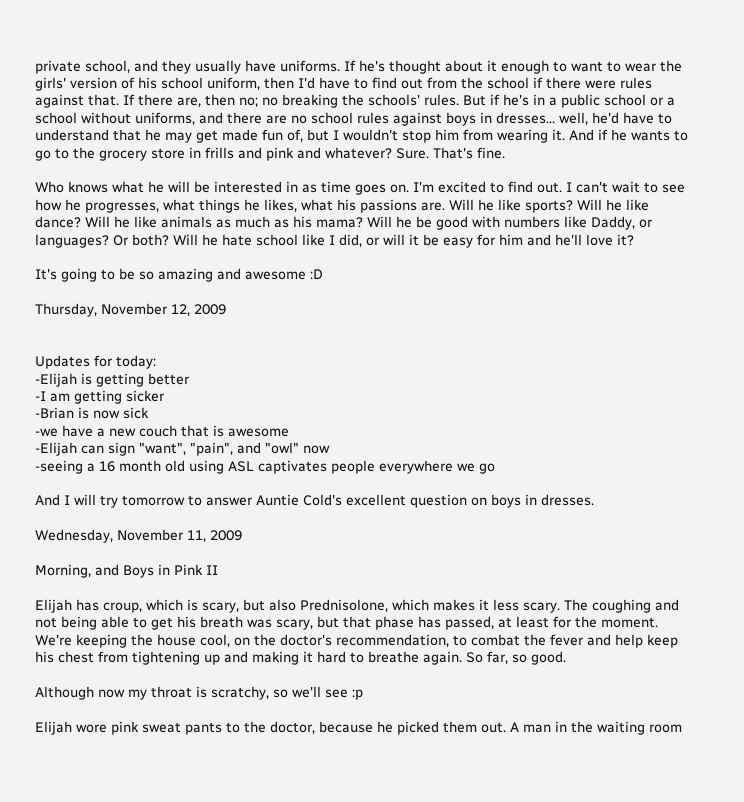private school, and they usually have uniforms. If he's thought about it enough to want to wear the girls' version of his school uniform, then I'd have to find out from the school if there were rules against that. If there are, then no; no breaking the schools' rules. But if he's in a public school or a school without uniforms, and there are no school rules against boys in dresses... well, he'd have to understand that he may get made fun of, but I wouldn't stop him from wearing it. And if he wants to go to the grocery store in frills and pink and whatever? Sure. That's fine.

Who knows what he will be interested in as time goes on. I'm excited to find out. I can't wait to see how he progresses, what things he likes, what his passions are. Will he like sports? Will he like dance? Will he like animals as much as his mama? Will he be good with numbers like Daddy, or languages? Or both? Will he hate school like I did, or will it be easy for him and he'll love it?

It's going to be so amazing and awesome :D

Thursday, November 12, 2009


Updates for today:
-Elijah is getting better
-I am getting sicker
-Brian is now sick
-we have a new couch that is awesome
-Elijah can sign "want", "pain", and "owl" now
-seeing a 16 month old using ASL captivates people everywhere we go

And I will try tomorrow to answer Auntie Cold's excellent question on boys in dresses.

Wednesday, November 11, 2009

Morning, and Boys in Pink II

Elijah has croup, which is scary, but also Prednisolone, which makes it less scary. The coughing and not being able to get his breath was scary, but that phase has passed, at least for the moment. We're keeping the house cool, on the doctor's recommendation, to combat the fever and help keep his chest from tightening up and making it hard to breathe again. So far, so good.

Although now my throat is scratchy, so we'll see :p

Elijah wore pink sweat pants to the doctor, because he picked them out. A man in the waiting room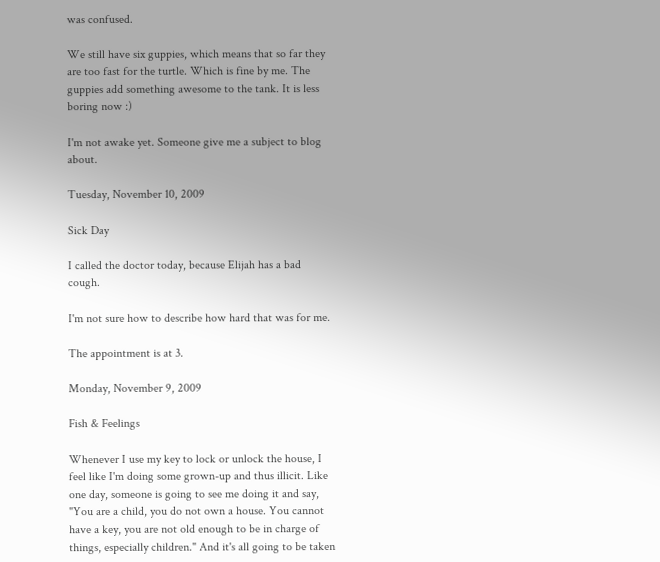was confused.

We still have six guppies, which means that so far they are too fast for the turtle. Which is fine by me. The guppies add something awesome to the tank. It is less boring now :)

I'm not awake yet. Someone give me a subject to blog about.

Tuesday, November 10, 2009

Sick Day

I called the doctor today, because Elijah has a bad cough.

I'm not sure how to describe how hard that was for me.

The appointment is at 3.

Monday, November 9, 2009

Fish & Feelings

Whenever I use my key to lock or unlock the house, I feel like I'm doing some grown-up and thus illicit. Like one day, someone is going to see me doing it and say, "You are a child, you do not own a house. You cannot have a key, you are not old enough to be in charge of things, especially children." And it's all going to be taken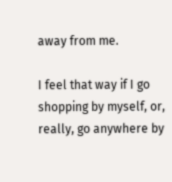away from me.

I feel that way if I go shopping by myself, or, really, go anywhere by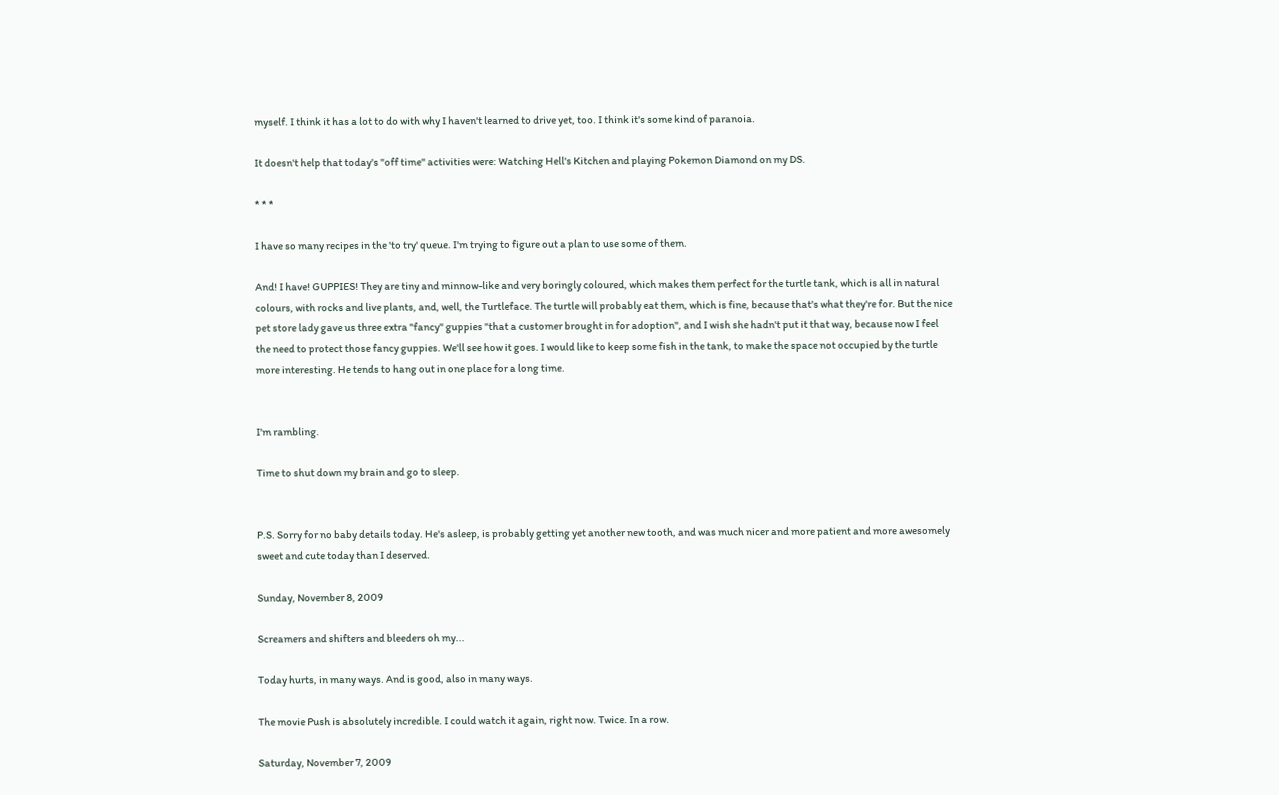myself. I think it has a lot to do with why I haven't learned to drive yet, too. I think it's some kind of paranoia.

It doesn't help that today's "off time" activities were: Watching Hell's Kitchen and playing Pokemon Diamond on my DS.

* * *

I have so many recipes in the 'to try' queue. I'm trying to figure out a plan to use some of them.

And! I have! GUPPIES! They are tiny and minnow-like and very boringly coloured, which makes them perfect for the turtle tank, which is all in natural colours, with rocks and live plants, and, well, the Turtleface. The turtle will probably eat them, which is fine, because that's what they're for. But the nice pet store lady gave us three extra "fancy" guppies "that a customer brought in for adoption", and I wish she hadn't put it that way, because now I feel the need to protect those fancy guppies. We'll see how it goes. I would like to keep some fish in the tank, to make the space not occupied by the turtle more interesting. He tends to hang out in one place for a long time.


I'm rambling.

Time to shut down my brain and go to sleep.


P.S. Sorry for no baby details today. He's asleep, is probably getting yet another new tooth, and was much nicer and more patient and more awesomely sweet and cute today than I deserved.

Sunday, November 8, 2009

Screamers and shifters and bleeders oh my...

Today hurts, in many ways. And is good, also in many ways.

The movie Push is absolutely incredible. I could watch it again, right now. Twice. In a row.

Saturday, November 7, 2009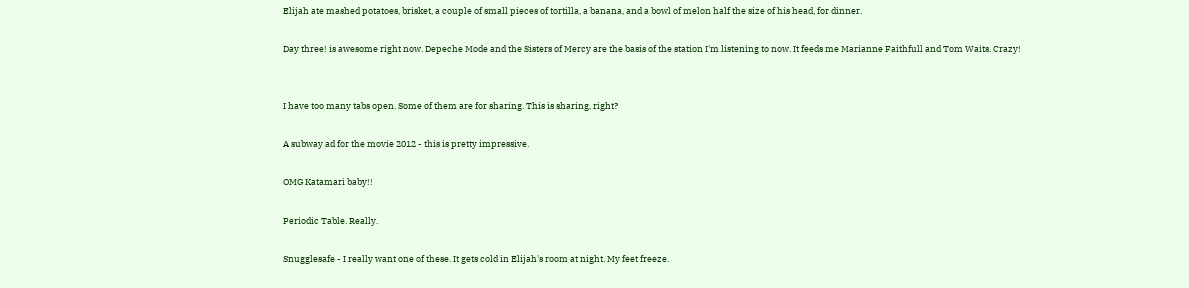Elijah ate mashed potatoes, brisket, a couple of small pieces of tortilla, a banana, and a bowl of melon half the size of his head, for dinner.

Day three! is awesome right now. Depeche Mode and the Sisters of Mercy are the basis of the station I'm listening to now. It feeds me Marianne Faithfull and Tom Waits. Crazy!


I have too many tabs open. Some of them are for sharing. This is sharing, right?

A subway ad for the movie 2012 - this is pretty impressive.

OMG Katamari baby!!

Periodic Table. Really.

Snugglesafe - I really want one of these. It gets cold in Elijah's room at night. My feet freeze.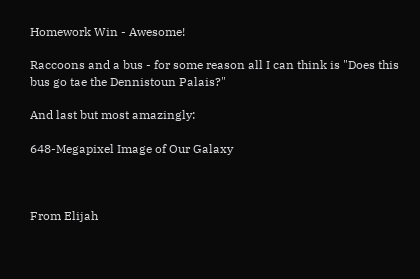Homework Win - Awesome!

Raccoons and a bus - for some reason all I can think is "Does this bus go tae the Dennistoun Palais?"

And last but most amazingly:

648-Megapixel Image of Our Galaxy



From Elijah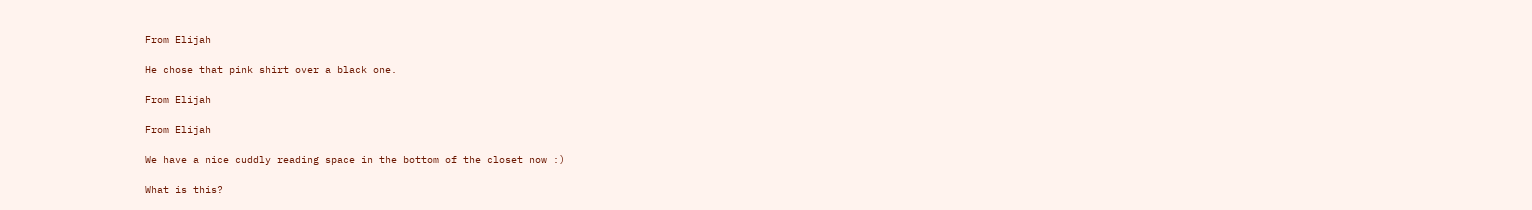From Elijah

He chose that pink shirt over a black one.

From Elijah

From Elijah

We have a nice cuddly reading space in the bottom of the closet now :)

What is this?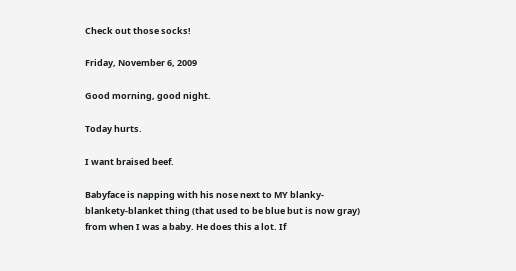Check out those socks!

Friday, November 6, 2009

Good morning, good night.

Today hurts.

I want braised beef.

Babyface is napping with his nose next to MY blanky-blankety-blanket thing (that used to be blue but is now gray) from when I was a baby. He does this a lot. If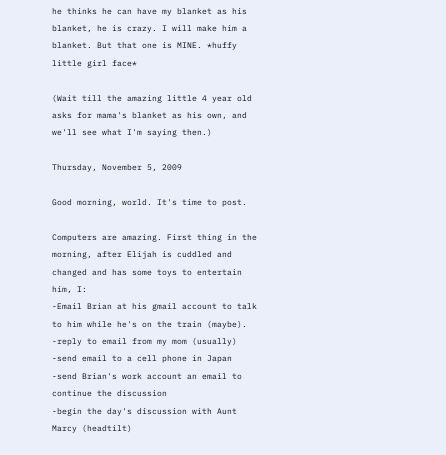he thinks he can have my blanket as his blanket, he is crazy. I will make him a blanket. But that one is MINE. *huffy little girl face*

(Wait till the amazing little 4 year old asks for mama's blanket as his own, and we'll see what I'm saying then.)

Thursday, November 5, 2009

Good morning, world. It's time to post.

Computers are amazing. First thing in the morning, after Elijah is cuddled and changed and has some toys to entertain him, I:
-Email Brian at his gmail account to talk to him while he's on the train (maybe).
-reply to email from my mom (usually)
-send email to a cell phone in Japan
-send Brian's work account an email to continue the discussion
-begin the day's discussion with Aunt Marcy (headtilt)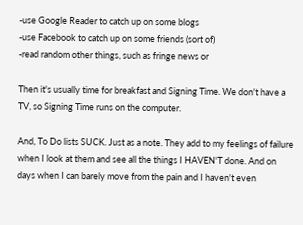-use Google Reader to catch up on some blogs
-use Facebook to catch up on some friends (sort of)
-read random other things, such as fringe news or

Then it's usually time for breakfast and Signing Time. We don't have a TV, so Signing Time runs on the computer.

And, To Do lists SUCK. Just as a note. They add to my feelings of failure when I look at them and see all the things I HAVEN'T done. And on days when I can barely move from the pain and I haven't even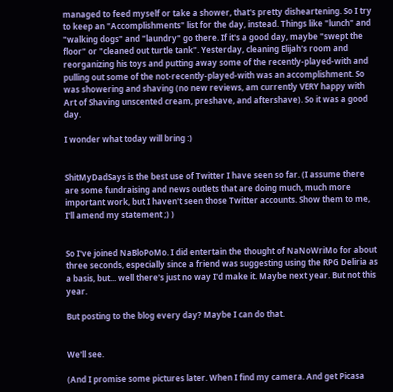managed to feed myself or take a shower, that's pretty disheartening. So I try to keep an "Accomplishments" list for the day, instead. Things like "lunch" and "walking dogs" and "laundry" go there. If it's a good day, maybe "swept the floor" or "cleaned out turtle tank". Yesterday, cleaning Elijah's room and reorganizing his toys and putting away some of the recently-played-with and pulling out some of the not-recently-played-with was an accomplishment. So was showering and shaving (no new reviews, am currently VERY happy with Art of Shaving unscented cream, preshave, and aftershave). So it was a good day.

I wonder what today will bring :)


ShitMyDadSays is the best use of Twitter I have seen so far. (I assume there are some fundraising and news outlets that are doing much, much more important work, but I haven't seen those Twitter accounts. Show them to me, I'll amend my statement ;) )


So I've joined NaBloPoMo. I did entertain the thought of NaNoWriMo for about three seconds, especially since a friend was suggesting using the RPG Deliria as a basis, but... well there's just no way I'd make it. Maybe next year. But not this year.

But posting to the blog every day? Maybe I can do that.


We'll see.

(And I promise some pictures later. When I find my camera. And get Picasa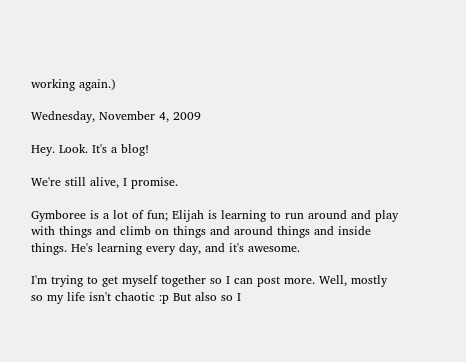working again.)

Wednesday, November 4, 2009

Hey. Look. It's a blog!

We're still alive, I promise.

Gymboree is a lot of fun; Elijah is learning to run around and play with things and climb on things and around things and inside things. He's learning every day, and it's awesome.

I'm trying to get myself together so I can post more. Well, mostly so my life isn't chaotic :p But also so I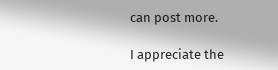can post more.

I appreciate the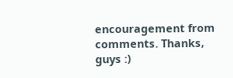encouragement from comments. Thanks, guys :)